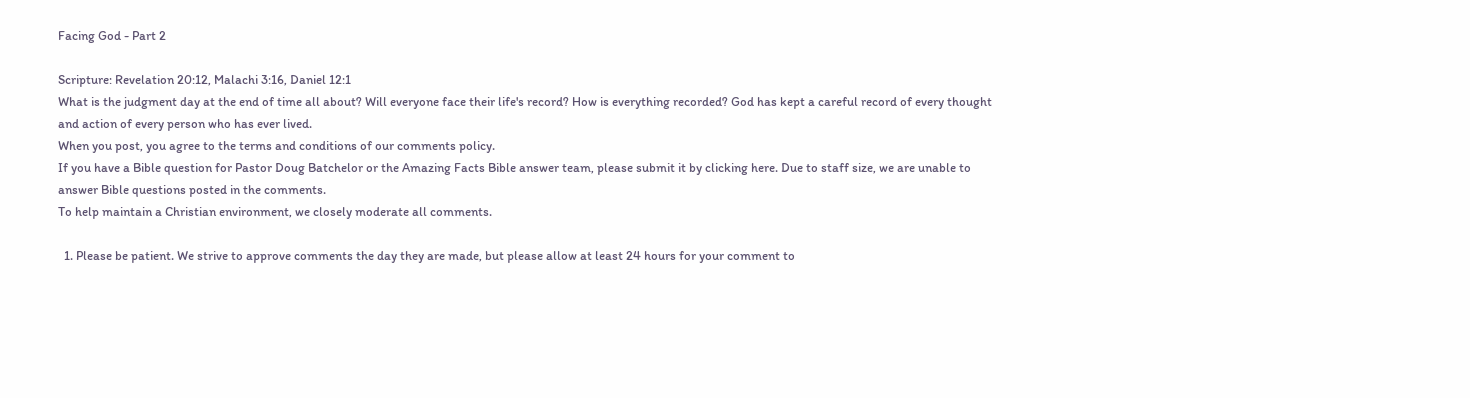Facing God - Part 2

Scripture: Revelation 20:12, Malachi 3:16, Daniel 12:1
What is the judgment day at the end of time all about? Will everyone face their life's record? How is everything recorded? God has kept a careful record of every thought and action of every person who has ever lived.
When you post, you agree to the terms and conditions of our comments policy.
If you have a Bible question for Pastor Doug Batchelor or the Amazing Facts Bible answer team, please submit it by clicking here. Due to staff size, we are unable to answer Bible questions posted in the comments.
To help maintain a Christian environment, we closely moderate all comments.

  1. Please be patient. We strive to approve comments the day they are made, but please allow at least 24 hours for your comment to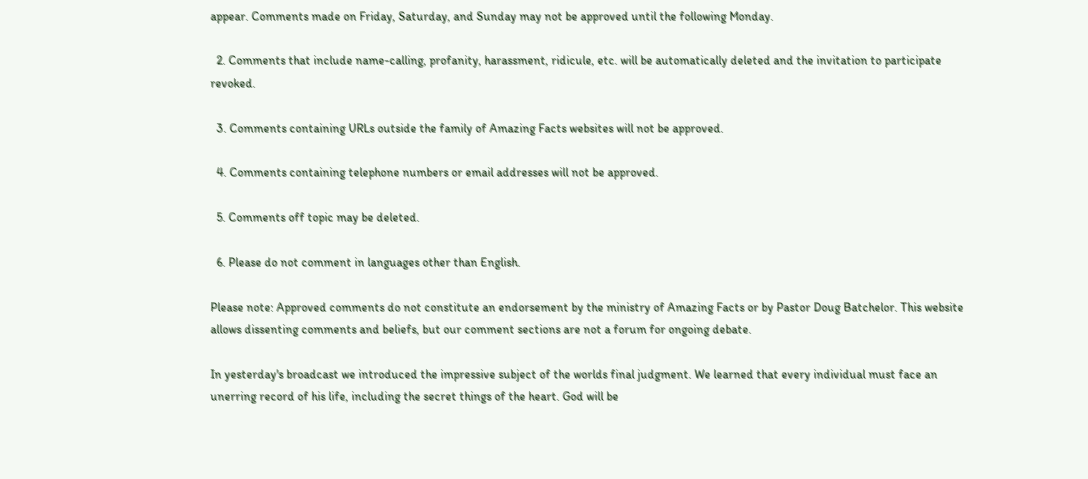appear. Comments made on Friday, Saturday, and Sunday may not be approved until the following Monday.

  2. Comments that include name-calling, profanity, harassment, ridicule, etc. will be automatically deleted and the invitation to participate revoked.

  3. Comments containing URLs outside the family of Amazing Facts websites will not be approved.

  4. Comments containing telephone numbers or email addresses will not be approved.

  5. Comments off topic may be deleted.

  6. Please do not comment in languages other than English.

Please note: Approved comments do not constitute an endorsement by the ministry of Amazing Facts or by Pastor Doug Batchelor. This website allows dissenting comments and beliefs, but our comment sections are not a forum for ongoing debate.

In yesterday's broadcast we introduced the impressive subject of the worlds final judgment. We learned that every individual must face an unerring record of his life, including the secret things of the heart. God will be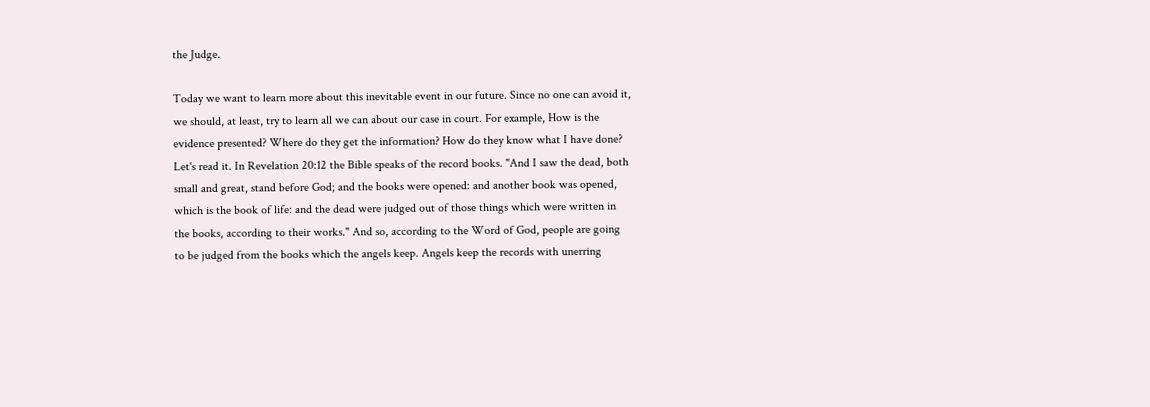the Judge.

Today we want to learn more about this inevitable event in our future. Since no one can avoid it, we should, at least, try to learn all we can about our case in court. For example, How is the evidence presented? Where do they get the information? How do they know what I have done? Let's read it. In Revelation 20:12 the Bible speaks of the record books. "And I saw the dead, both small and great, stand before God; and the books were opened: and another book was opened, which is the book of life: and the dead were judged out of those things which were written in the books, according to their works." And so, according to the Word of God, people are going to be judged from the books which the angels keep. Angels keep the records with unerring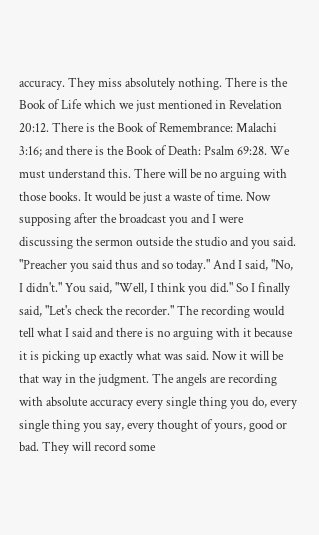accuracy. They miss absolutely nothing. There is the Book of Life which we just mentioned in Revelation 20:12. There is the Book of Remembrance: Malachi 3:16; and there is the Book of Death: Psalm 69:28. We must understand this. There will be no arguing with those books. It would be just a waste of time. Now supposing after the broadcast you and I were discussing the sermon outside the studio and you said. "Preacher you said thus and so today." And I said, "No, I didn't." You said, "Well, I think you did." So I finally said, "Let's check the recorder." The recording would tell what I said and there is no arguing with it because it is picking up exactly what was said. Now it will be that way in the judgment. The angels are recording with absolute accuracy every single thing you do, every single thing you say, every thought of yours, good or bad. They will record some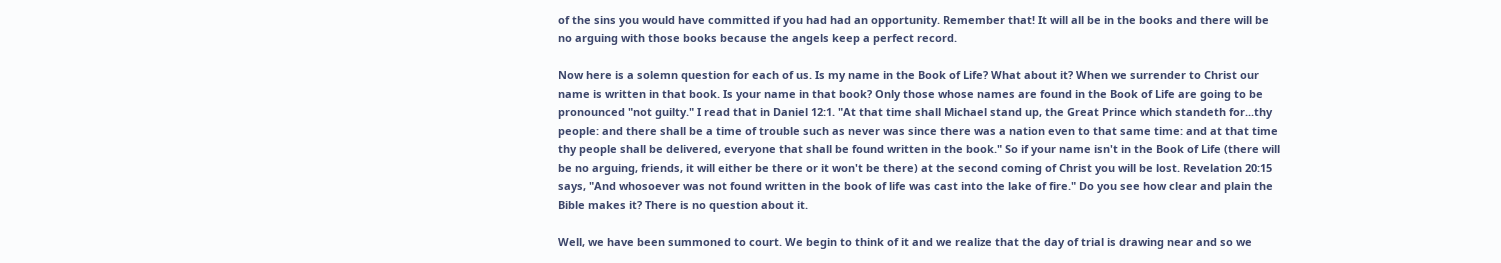of the sins you would have committed if you had had an opportunity. Remember that! It will all be in the books and there will be no arguing with those books because the angels keep a perfect record.

Now here is a solemn question for each of us. Is my name in the Book of Life? What about it? When we surrender to Christ our name is written in that book. Is your name in that book? Only those whose names are found in the Book of Life are going to be pronounced "not guilty." I read that in Daniel 12:1. "At that time shall Michael stand up, the Great Prince which standeth for...thy people: and there shall be a time of trouble such as never was since there was a nation even to that same time: and at that time thy people shall be delivered, everyone that shall be found written in the book." So if your name isn't in the Book of Life (there will be no arguing, friends, it will either be there or it won't be there) at the second coming of Christ you will be lost. Revelation 20:15 says, "And whosoever was not found written in the book of life was cast into the lake of fire." Do you see how clear and plain the Bible makes it? There is no question about it.

Well, we have been summoned to court. We begin to think of it and we realize that the day of trial is drawing near and so we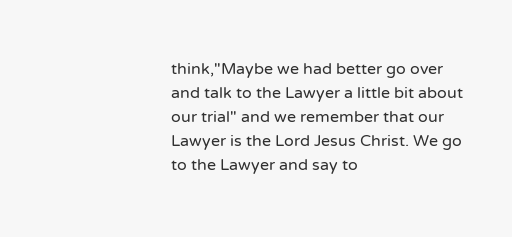think,"Maybe we had better go over and talk to the Lawyer a little bit about our trial" and we remember that our Lawyer is the Lord Jesus Christ. We go to the Lawyer and say to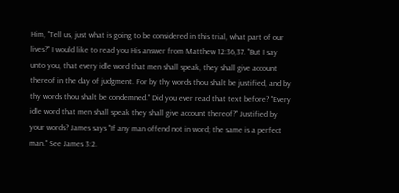Him, "Tell us, just what is going to be considered in this trial, what part of our lives?" I would like to read you His answer from Matthew 12:36,37. "But I say unto you, that every idle word that men shall speak, they shall give account thereof in the day of judgment. For by thy words thou shalt be justified, and by thy words thou shalt be condemned." Did you ever read that text before? "Every idle word that men shall speak they shall give account thereof?" Justified by your words? James says "If any man offend not in word; the same is a perfect man." See James 3:2.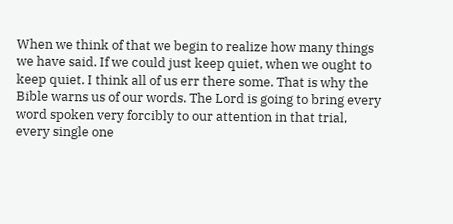When we think of that we begin to realize how many things we have said. If we could just keep quiet, when we ought to keep quiet. I think all of us err there some. That is why the Bible warns us of our words. The Lord is going to bring every word spoken very forcibly to our attention in that trial, every single one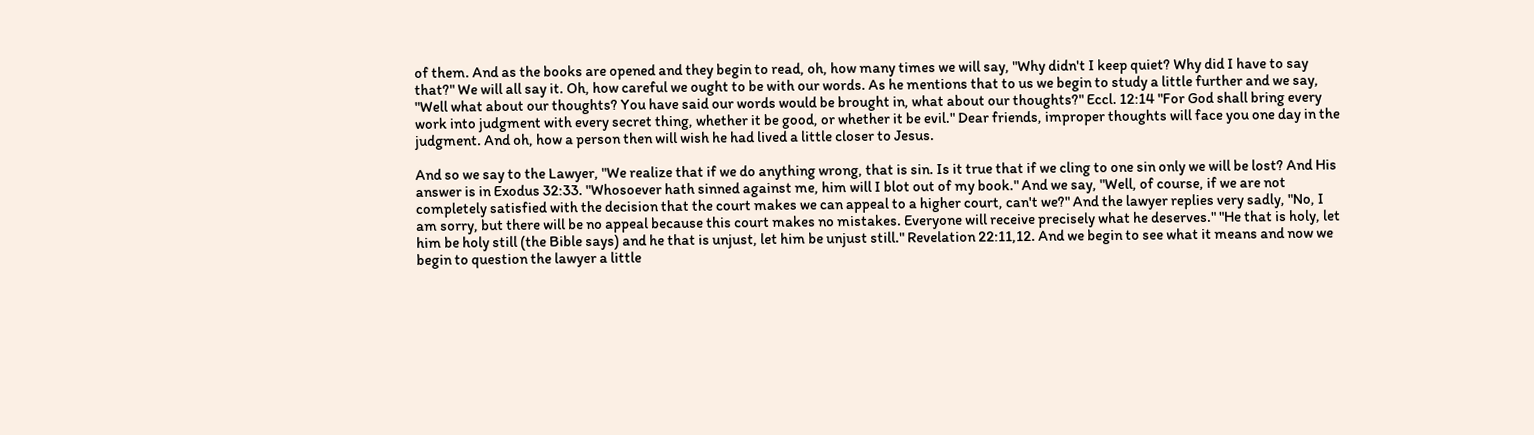of them. And as the books are opened and they begin to read, oh, how many times we will say, "Why didn't I keep quiet? Why did I have to say that?" We will all say it. Oh, how careful we ought to be with our words. As he mentions that to us we begin to study a little further and we say, "Well what about our thoughts? You have said our words would be brought in, what about our thoughts?" Eccl. 12:14 "For God shall bring every work into judgment with every secret thing, whether it be good, or whether it be evil." Dear friends, improper thoughts will face you one day in the judgment. And oh, how a person then will wish he had lived a little closer to Jesus.

And so we say to the Lawyer, "We realize that if we do anything wrong, that is sin. Is it true that if we cling to one sin only we will be lost? And His answer is in Exodus 32:33. "Whosoever hath sinned against me, him will I blot out of my book." And we say, "Well, of course, if we are not completely satisfied with the decision that the court makes we can appeal to a higher court, can't we?" And the lawyer replies very sadly, "No, I am sorry, but there will be no appeal because this court makes no mistakes. Everyone will receive precisely what he deserves." "He that is holy, let him be holy still (the Bible says) and he that is unjust, let him be unjust still." Revelation 22:11,12. And we begin to see what it means and now we begin to question the lawyer a little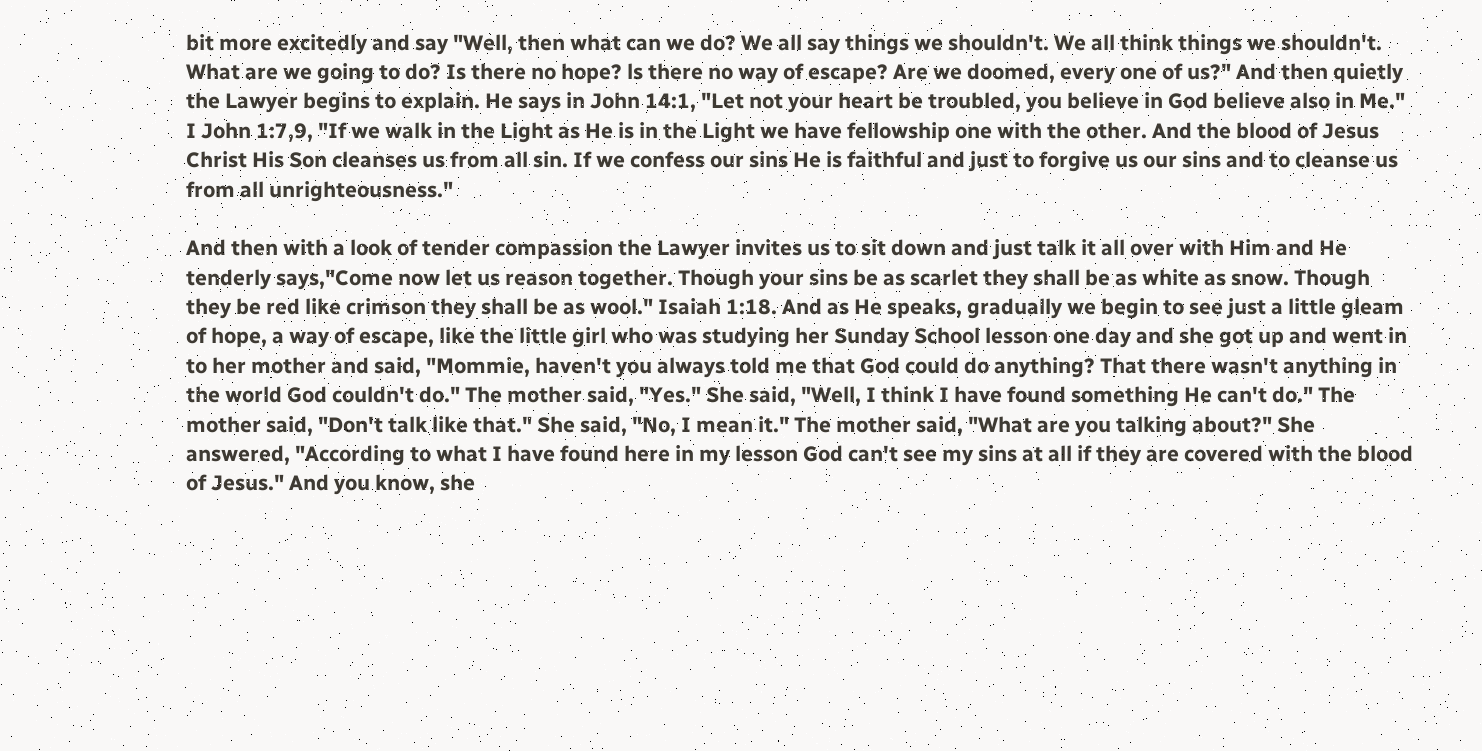bit more excitedly and say "Well, then what can we do? We all say things we shouldn't. We all think things we shouldn't. What are we going to do? Is there no hope? ls there no way of escape? Are we doomed, every one of us?" And then quietly the Lawyer begins to explain. He says in John 14:1, "Let not your heart be troubled, you believe in God believe also in Me." I John 1:7,9, "If we walk in the Light as He is in the Light we have fellowship one with the other. And the blood of Jesus Christ His Son cleanses us from all sin. If we confess our sins He is faithful and just to forgive us our sins and to cleanse us from all unrighteousness."

And then with a look of tender compassion the Lawyer invites us to sit down and just talk it all over with Him and He tenderly says,"Come now let us reason together. Though your sins be as scarlet they shall be as white as snow. Though they be red like crimson they shall be as wool." Isaiah 1:18. And as He speaks, gradually we begin to see just a little gleam of hope, a way of escape, like the little girl who was studying her Sunday School lesson one day and she got up and went in to her mother and said, "Mommie, haven't you always told me that God could do anything? That there wasn't anything in the world God couldn't do." The mother said, "Yes." She said, "Well, I think I have found something He can't do." The mother said, "Don't talk like that." She said, "No, I mean it." The mother said, "What are you talking about?" She answered, "According to what I have found here in my lesson God can't see my sins at all if they are covered with the blood of Jesus." And you know, she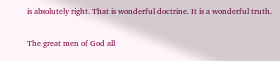is absolutely right. That is wonderful doctrine. It is a wonderful truth.

The great men of God all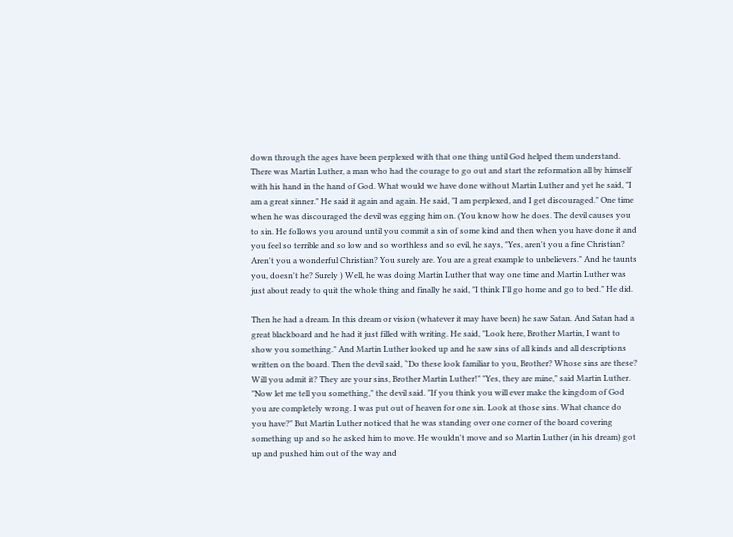down through the ages have been perplexed with that one thing until God helped them understand. There was Martin Luther, a man who had the courage to go out and start the reformation all by himself with his hand in the hand of God. What would we have done without Martin Luther and yet he said, "I am a great sinner." He said it again and again. He said, "I am perplexed, and I get discouraged." One time when he was discouraged the devil was egging him on. (You know how he does. The devil causes you to sin. He follows you around until you commit a sin of some kind and then when you have done it and you feel so terrible and so low and so worthless and so evil, he says, "Yes, aren't you a fine Christian? Aren't you a wonderful Christian? You surely are. You are a great example to unbelievers." And he taunts you, doesn't he? Surely ) Well, he was doing Martin Luther that way one time and Martin Luther was just about ready to quit the whole thing and finally he said, "I think I'll go home and go to bed." He did.

Then he had a dream. In this dream or vision (whatever it may have been) he saw Satan. And Satan had a great blackboard and he had it just filled with writing. He said, "Look here, Brother Martin, I want to show you something." And Martin Luther looked up and he saw sins of all kinds and all descriptions written on the board. Then the devil said, ‘'Do these look familiar to you, Brother? Whose sins are these? Will you admit it? They are your sins, Brother Martin Luther!" "Yes, they are mine," said Martin Luther. "Now let me tell you something," the devil said. "If you think you will ever make the kingdom of God you are completely wrong. I was put out of heaven for one sin. Look at those sins. What chance do you have?" But Martin Luther noticed that he was standing over one corner of the board covering something up and so he asked him to move. He wouldn't move and so Martin Luther (in his dream) got up and pushed him out of the way and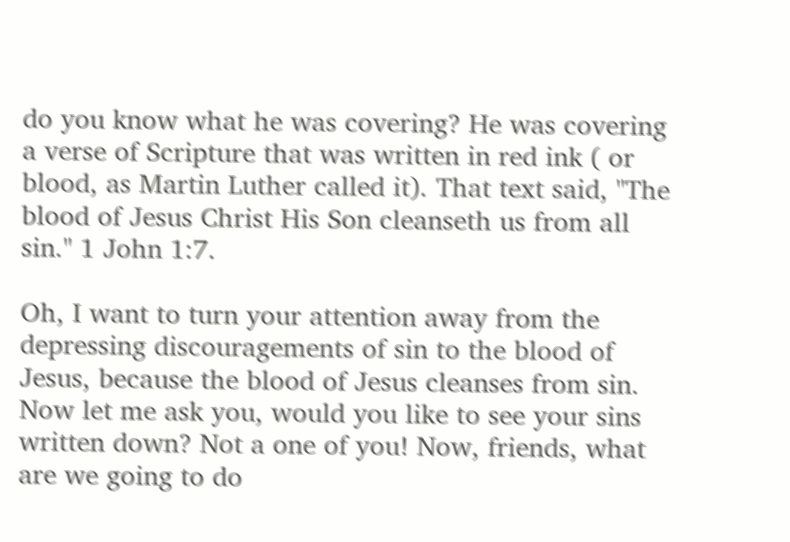do you know what he was covering? He was covering a verse of Scripture that was written in red ink ( or blood, as Martin Luther called it). That text said, "The blood of Jesus Christ His Son cleanseth us from all sin." 1 John 1:7.

Oh, I want to turn your attention away from the depressing discouragements of sin to the blood of Jesus, because the blood of Jesus cleanses from sin. Now let me ask you, would you like to see your sins written down? Not a one of you! Now, friends, what are we going to do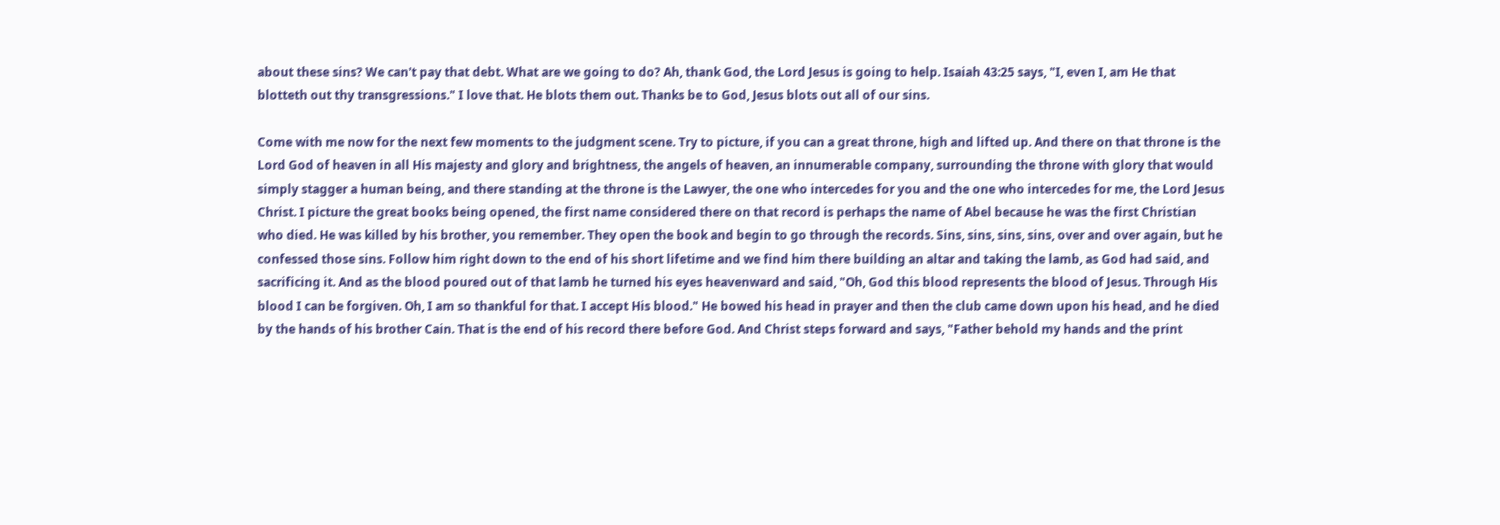about these sins? We can't pay that debt. What are we going to do? Ah, thank God, the Lord Jesus is going to help. Isaiah 43:25 says, "I, even I, am He that blotteth out thy transgressions." I love that. He blots them out. Thanks be to God, Jesus blots out all of our sins.

Come with me now for the next few moments to the judgment scene. Try to picture, if you can a great throne, high and lifted up. And there on that throne is the Lord God of heaven in all His majesty and glory and brightness, the angels of heaven, an innumerable company, surrounding the throne with glory that would simply stagger a human being, and there standing at the throne is the Lawyer, the one who intercedes for you and the one who intercedes for me, the Lord Jesus Christ. I picture the great books being opened, the first name considered there on that record is perhaps the name of Abel because he was the first Christian who died. He was killed by his brother, you remember. They open the book and begin to go through the records. Sins, sins, sins, sins, over and over again, but he confessed those sins. Follow him right down to the end of his short lifetime and we find him there building an altar and taking the lamb, as God had said, and sacrificing it. And as the blood poured out of that lamb he turned his eyes heavenward and said, "Oh, God this blood represents the blood of Jesus. Through His blood I can be forgiven. Oh, I am so thankful for that. I accept His blood." He bowed his head in prayer and then the club came down upon his head, and he died by the hands of his brother Cain. That is the end of his record there before God. And Christ steps forward and says, "Father behold my hands and the print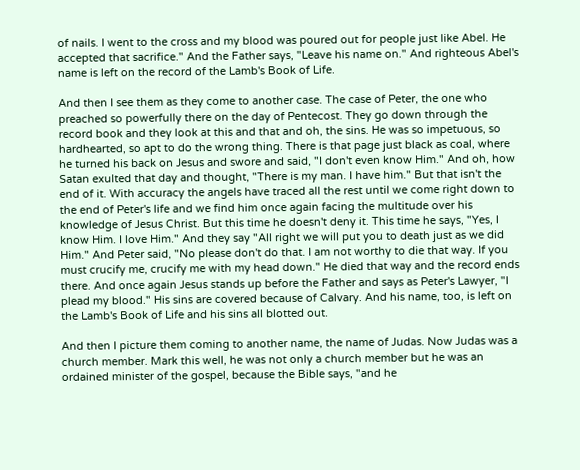of nails. I went to the cross and my blood was poured out for people just like Abel. He accepted that sacrifice." And the Father says, "Leave his name on." And righteous Abel's name is left on the record of the Lamb's Book of Life.

And then I see them as they come to another case. The case of Peter, the one who preached so powerfully there on the day of Pentecost. They go down through the record book and they look at this and that and oh, the sins. He was so impetuous, so hardhearted, so apt to do the wrong thing. There is that page just black as coal, where he turned his back on Jesus and swore and said, "I don't even know Him." And oh, how Satan exulted that day and thought, "There is my man. I have him." But that isn't the end of it. With accuracy the angels have traced all the rest until we come right down to the end of Peter's life and we find him once again facing the multitude over his knowledge of Jesus Christ. But this time he doesn't deny it. This time he says, "Yes, I know Him. I love Him." And they say "All right we will put you to death just as we did Him." And Peter said, "No please don't do that. I am not worthy to die that way. If you must crucify me, crucify me with my head down." He died that way and the record ends there. And once again Jesus stands up before the Father and says as Peter's Lawyer, "I plead my blood." His sins are covered because of Calvary. And his name, too, is left on the Lamb's Book of Life and his sins all blotted out.

And then I picture them coming to another name, the name of Judas. Now Judas was a church member. Mark this well, he was not only a church member but he was an ordained minister of the gospel, because the Bible says, "and he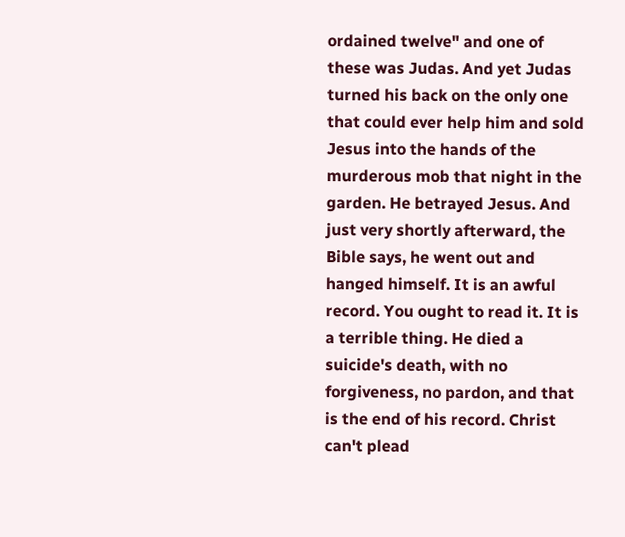ordained twelve" and one of these was Judas. And yet Judas turned his back on the only one that could ever help him and sold Jesus into the hands of the murderous mob that night in the garden. He betrayed Jesus. And just very shortly afterward, the Bible says, he went out and hanged himself. It is an awful record. You ought to read it. It is a terrible thing. He died a suicide's death, with no forgiveness, no pardon, and that is the end of his record. Christ can't plead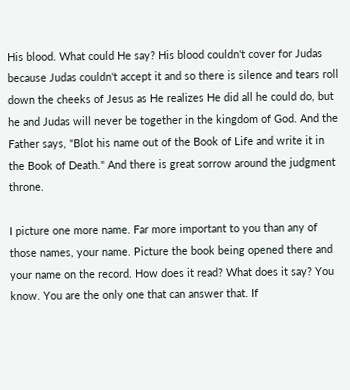His blood. What could He say? His blood couldn't cover for Judas because Judas couldn't accept it and so there is silence and tears roll down the cheeks of Jesus as He realizes He did all he could do, but he and Judas will never be together in the kingdom of God. And the Father says, "Blot his name out of the Book of Life and write it in the Book of Death." And there is great sorrow around the judgment throne.

I picture one more name. Far more important to you than any of those names, your name. Picture the book being opened there and your name on the record. How does it read? What does it say? You know. You are the only one that can answer that. If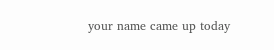your name came up today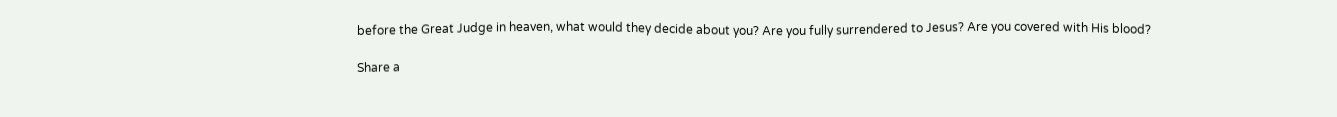before the Great Judge in heaven, what would they decide about you? Are you fully surrendered to Jesus? Are you covered with His blood?

Share a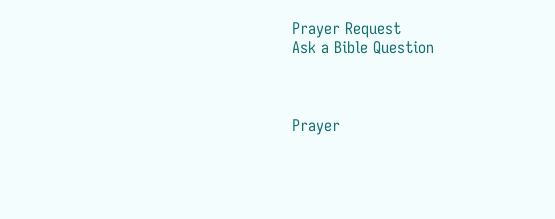Prayer Request
Ask a Bible Question



Prayer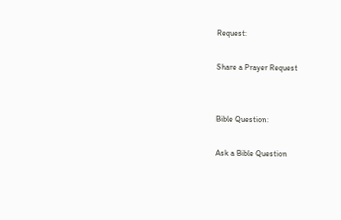Request:

Share a Prayer Request


Bible Question:

Ask a Bible Question